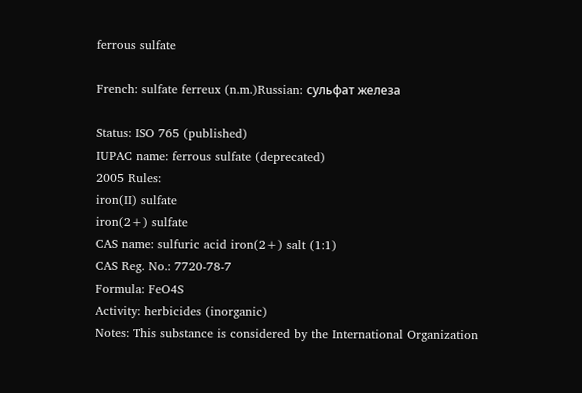ferrous sulfate

French: sulfate ferreux (n.m.)Russian: сульфат железа

Status: ISO 765 (published)
IUPAC name: ferrous sulfate (deprecated)
2005 Rules:
iron(II) sulfate
iron(2+) sulfate
CAS name: sulfuric acid iron(2+) salt (1:1)
CAS Reg. No.: 7720-78-7
Formula: FeO4S
Activity: herbicides (inorganic)
Notes: This substance is considered by the International Organization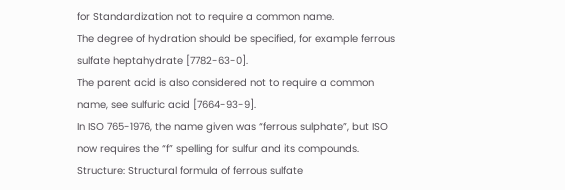for Standardization not to require a common name.
The degree of hydration should be specified, for example ferrous sulfate heptahydrate [7782-63-0].
The parent acid is also considered not to require a common name, see sulfuric acid [7664-93-9].
In ISO 765-1976, the name given was “ferrous sulphate”, but ISO now requires the “f” spelling for sulfur and its compounds.
Structure: Structural formula of ferrous sulfate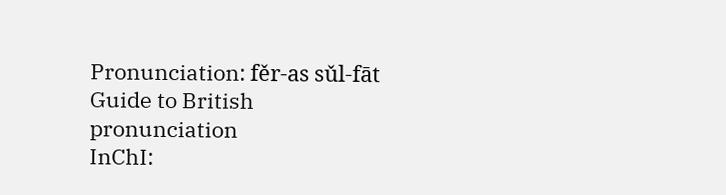Pronunciation: fěr-as sǔl-fāt  Guide to British pronunciation
InChI: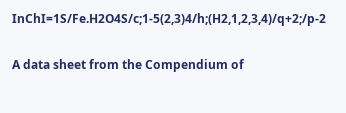InChI=1S/Fe.H2O4S/c;1-5(2,3)4/h;(H2,1,2,3,4)/q+2;/p-2

A data sheet from the Compendium of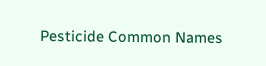Pesticide Common Names